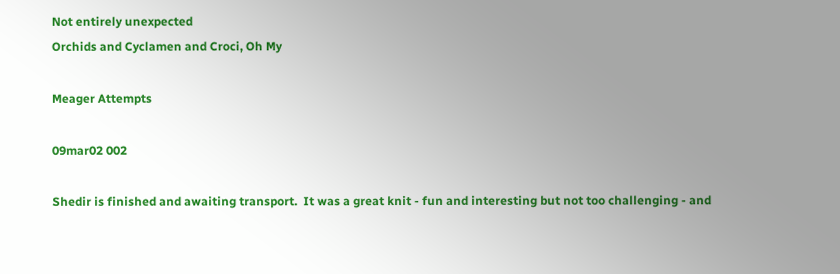Not entirely unexpected
Orchids and Cyclamen and Croci, Oh My

Meager Attempts

09mar02 002

Shedir is finished and awaiting transport.  It was a great knit - fun and interesting but not too challenging - and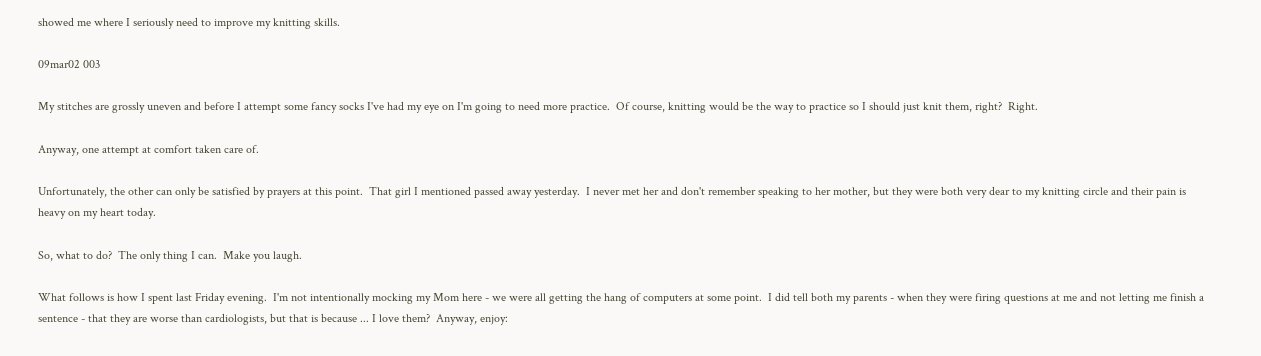showed me where I seriously need to improve my knitting skills.

09mar02 003

My stitches are grossly uneven and before I attempt some fancy socks I've had my eye on I'm going to need more practice.  Of course, knitting would be the way to practice so I should just knit them, right?  Right.

Anyway, one attempt at comfort taken care of.

Unfortunately, the other can only be satisfied by prayers at this point.  That girl I mentioned passed away yesterday.  I never met her and don't remember speaking to her mother, but they were both very dear to my knitting circle and their pain is heavy on my heart today.

So, what to do?  The only thing I can.  Make you laugh.

What follows is how I spent last Friday evening.  I'm not intentionally mocking my Mom here - we were all getting the hang of computers at some point.  I did tell both my parents - when they were firing questions at me and not letting me finish a sentence - that they are worse than cardiologists, but that is because ... I love them?  Anyway, enjoy: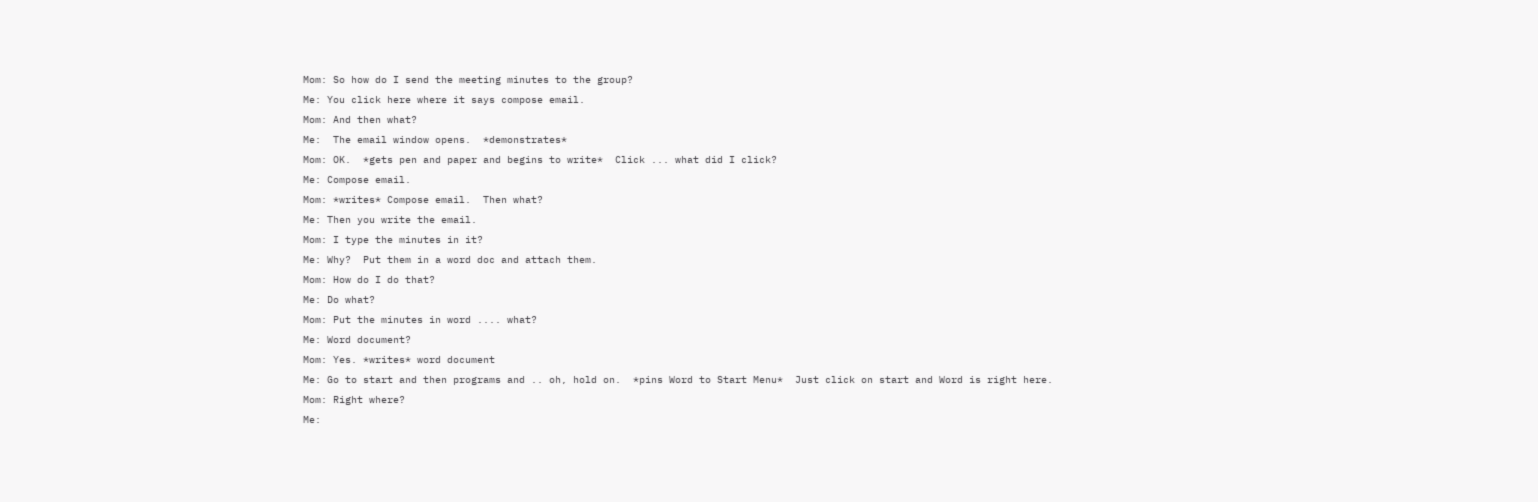Mom: So how do I send the meeting minutes to the group?
Me: You click here where it says compose email.
Mom: And then what?
Me:  The email window opens.  *demonstrates*
Mom: OK.  *gets pen and paper and begins to write*  Click ... what did I click?
Me: Compose email.
Mom: *writes* Compose email.  Then what?
Me: Then you write the email.
Mom: I type the minutes in it?
Me: Why?  Put them in a word doc and attach them.
Mom: How do I do that?
Me: Do what?
Mom: Put the minutes in word .... what?
Me: Word document?
Mom: Yes. *writes* word document
Me: Go to start and then programs and .. oh, hold on.  *pins Word to Start Menu*  Just click on start and Word is right here.
Mom: Right where?
Me: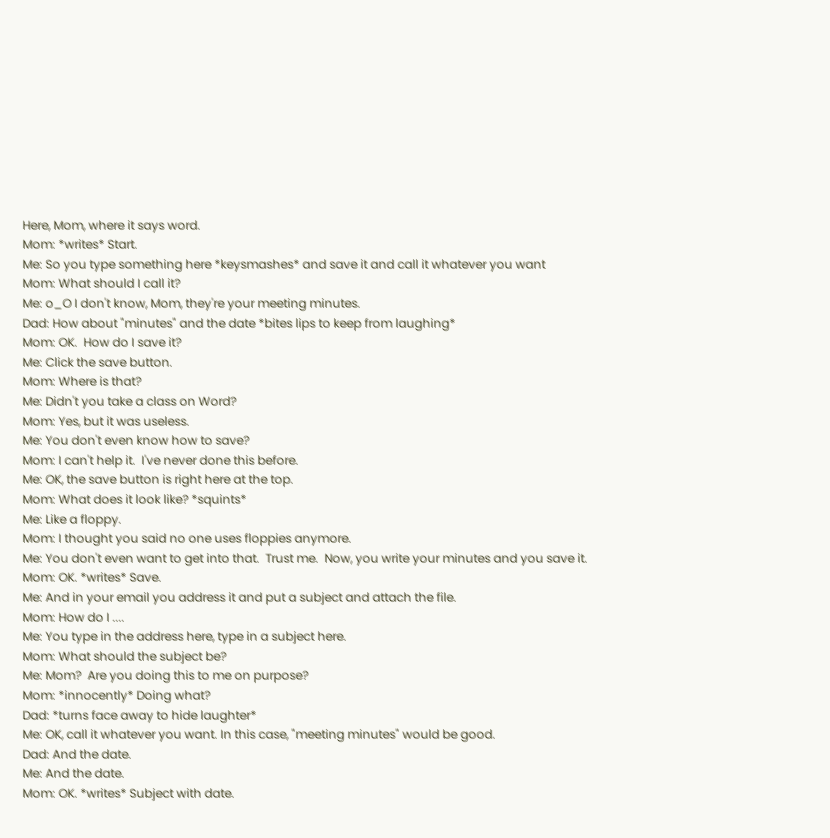Here, Mom, where it says word.
Mom: *writes* Start.
Me: So you type something here *keysmashes* and save it and call it whatever you want
Mom: What should I call it?
Me: o_O I don't know, Mom, they're your meeting minutes.
Dad: How about "minutes" and the date *bites lips to keep from laughing*
Mom: OK.  How do I save it?
Me: Click the save button.
Mom: Where is that?
Me: Didn't you take a class on Word?
Mom: Yes, but it was useless.
Me: You don't even know how to save?
Mom: I can't help it.  I've never done this before.
Me: OK, the save button is right here at the top.
Mom: What does it look like? *squints*
Me: Like a floppy.
Mom: I thought you said no one uses floppies anymore.
Me: You don't even want to get into that.  Trust me.  Now, you write your minutes and you save it.
Mom: OK. *writes* Save.
Me: And in your email you address it and put a subject and attach the file.
Mom: How do I ....
Me: You type in the address here, type in a subject here.
Mom: What should the subject be?
Me: Mom?  Are you doing this to me on purpose?
Mom: *innocently* Doing what?
Dad: *turns face away to hide laughter*
Me: OK, call it whatever you want. In this case, "meeting minutes" would be good.
Dad: And the date.
Me: And the date.
Mom: OK. *writes* Subject with date.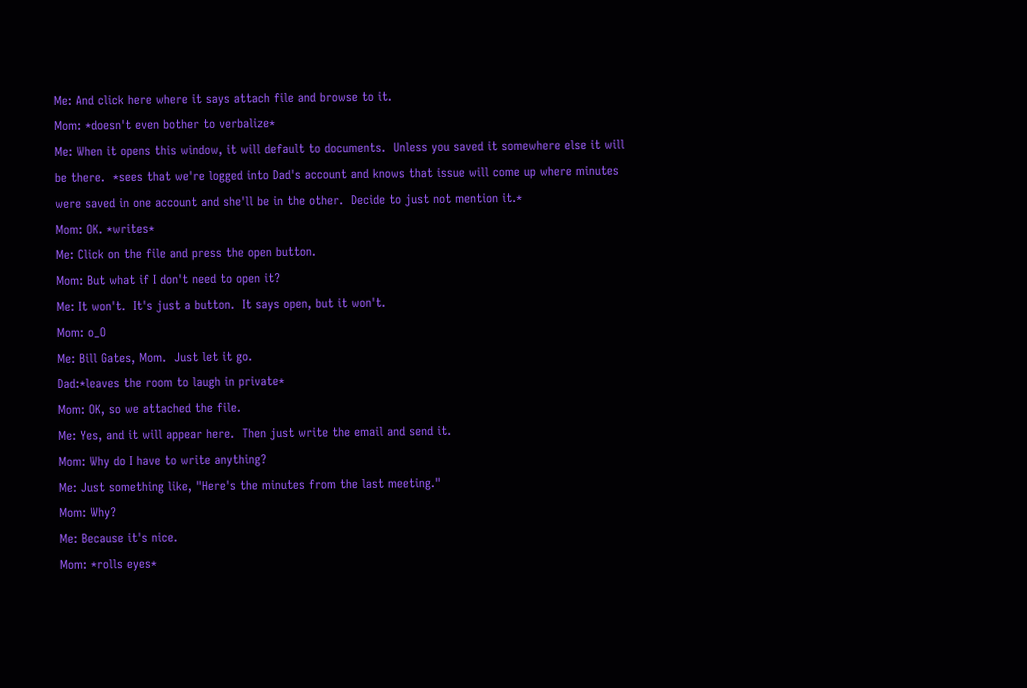Me: And click here where it says attach file and browse to it.
Mom: *doesn't even bother to verbalize*
Me: When it opens this window, it will default to documents.  Unless you saved it somewhere else it will be there.  *sees that we're logged into Dad's account and knows that issue will come up where minutes were saved in one account and she'll be in the other.  Decide to just not mention it.*
Mom: OK. *writes*
Me: Click on the file and press the open button.
Mom: But what if I don't need to open it?
Me: It won't.  It's just a button.  It says open, but it won't.
Mom: o_O
Me: Bill Gates, Mom.  Just let it go.
Dad:*leaves the room to laugh in private*
Mom: OK, so we attached the file.
Me: Yes, and it will appear here.  Then just write the email and send it.
Mom: Why do I have to write anything?
Me: Just something like, "Here's the minutes from the last meeting."
Mom: Why?
Me: Because it's nice.
Mom: *rolls eyes*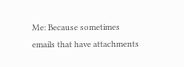Me: Because sometimes emails that have attachments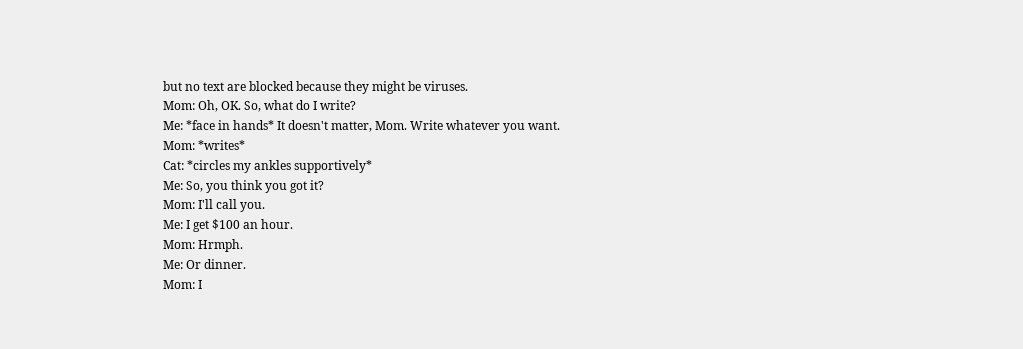but no text are blocked because they might be viruses.
Mom: Oh, OK. So, what do I write?
Me: *face in hands* It doesn't matter, Mom. Write whatever you want.
Mom: *writes*
Cat: *circles my ankles supportively*
Me: So, you think you got it?
Mom: I'll call you.
Me: I get $100 an hour.
Mom: Hrmph.
Me: Or dinner.
Mom: I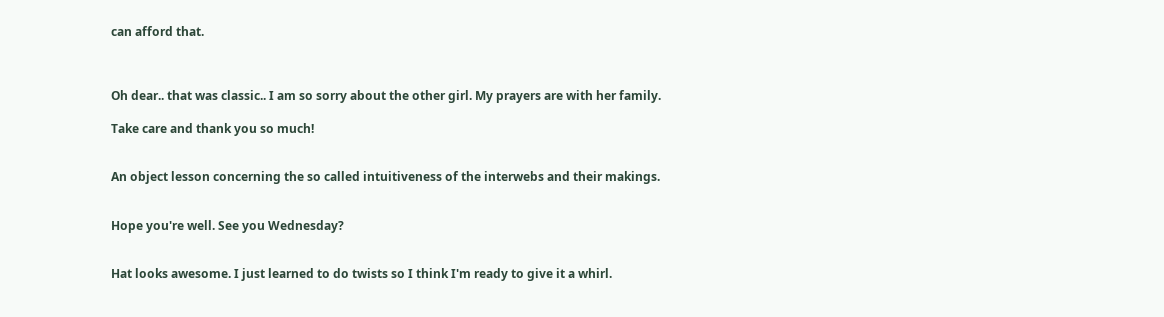can afford that.



Oh dear.. that was classic.. I am so sorry about the other girl. My prayers are with her family.

Take care and thank you so much!


An object lesson concerning the so called intuitiveness of the interwebs and their makings.


Hope you're well. See you Wednesday?


Hat looks awesome. I just learned to do twists so I think I'm ready to give it a whirl.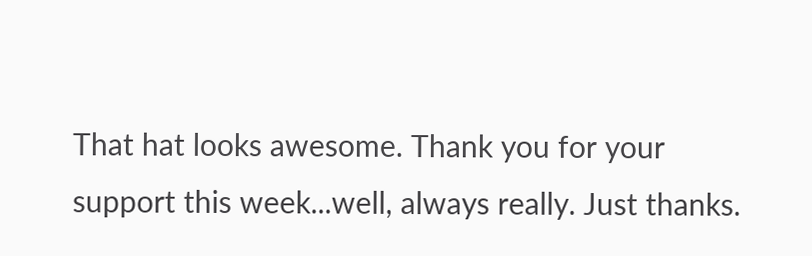That hat looks awesome. Thank you for your support this week...well, always really. Just thanks.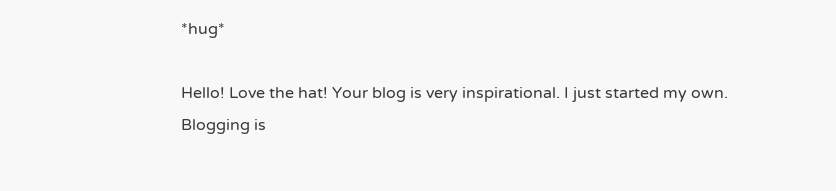*hug*

Hello! Love the hat! Your blog is very inspirational. I just started my own. Blogging is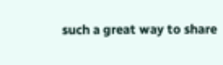such a great way to share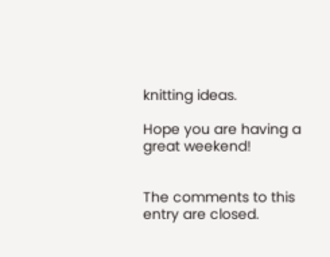knitting ideas.

Hope you are having a great weekend!


The comments to this entry are closed.